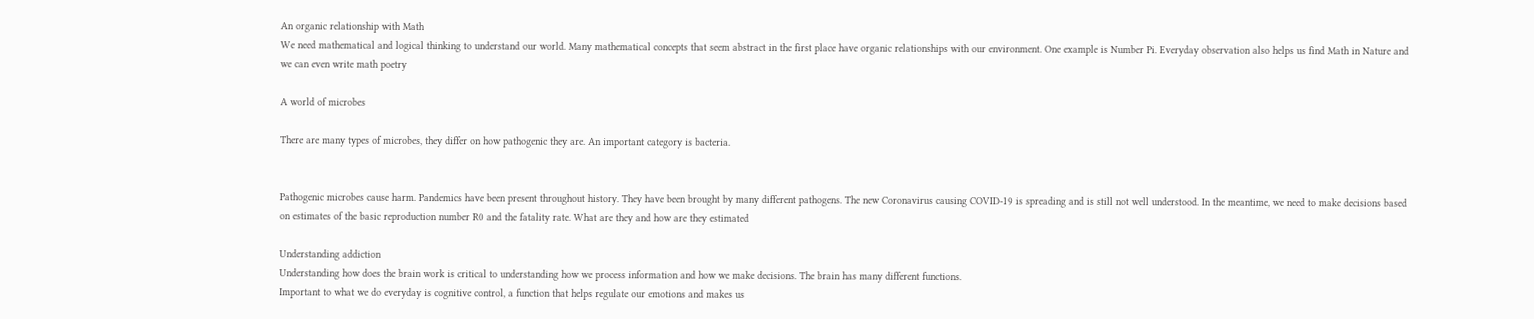An organic relationship with Math
We need mathematical and logical thinking to understand our world. Many mathematical concepts that seem abstract in the first place have organic relationships with our environment. One example is Number Pi. Everyday observation also helps us find Math in Nature and we can even write math poetry

A world of microbes

There are many types of microbes, they differ on how pathogenic they are. An important category is bacteria.


Pathogenic microbes cause harm. Pandemics have been present throughout history. They have been brought by many different pathogens. The new Coronavirus causing COVID-19 is spreading and is still not well understood. In the meantime, we need to make decisions based on estimates of the basic reproduction number R0 and the fatality rate. What are they and how are they estimated

Understanding addiction
Understanding how does the brain work is critical to understanding how we process information and how we make decisions. The brain has many different functions.
Important to what we do everyday is cognitive control, a function that helps regulate our emotions and makes us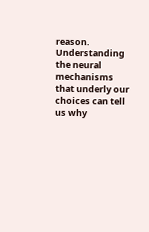reason. Understanding the neural mechanisms that underly our choices can tell us why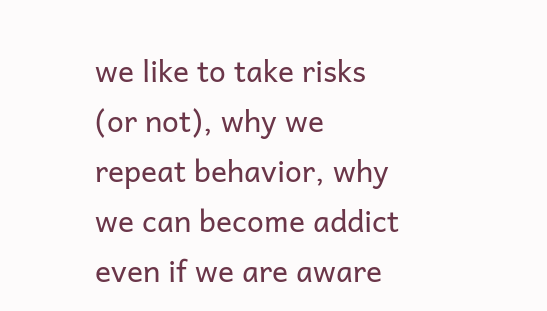we like to take risks (or not), why we repeat behavior, why we can become addict even if we are aware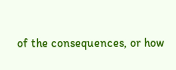of the consequences, or how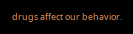drugs affect our behavior.